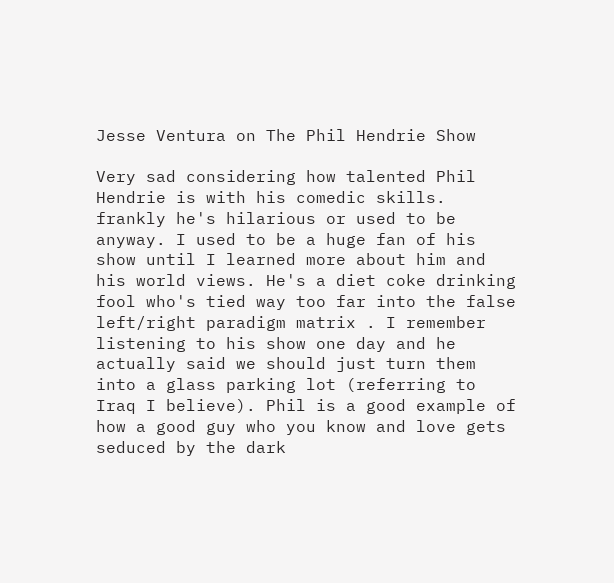Jesse Ventura on The Phil Hendrie Show

Very sad considering how talented Phil Hendrie is with his comedic skills. frankly he's hilarious or used to be anyway. I used to be a huge fan of his show until I learned more about him and his world views. He's a diet coke drinking fool who's tied way too far into the false left/right paradigm matrix . I remember listening to his show one day and he actually said we should just turn them into a glass parking lot (referring to Iraq I believe). Phil is a good example of how a good guy who you know and love gets seduced by the dark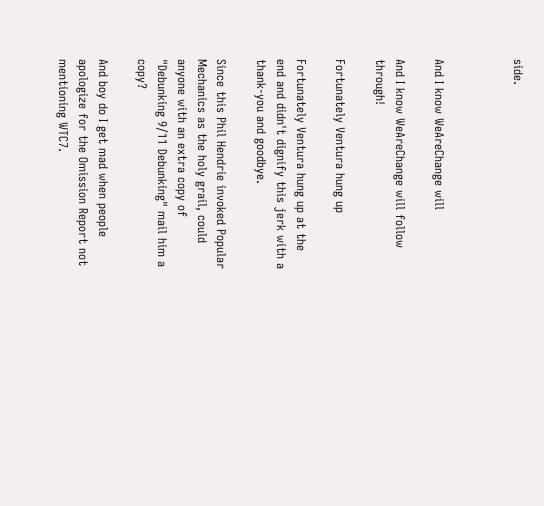side.



And I know WeAreChange will

And I know WeAreChange will follow through!

Fortunately Ventura hung up

Fortunately Ventura hung up at the end and didn't dignify this jerk with a thank-you and goodbye.

Since this Phil Hendrie invoked Popular Mechanics as the holy grail, could anyone with an extra copy of "Debunking 9/11 Debunking" mail him a copy?

And boy do I get mad when people apologize for the Omission Report not mentioning WTC7.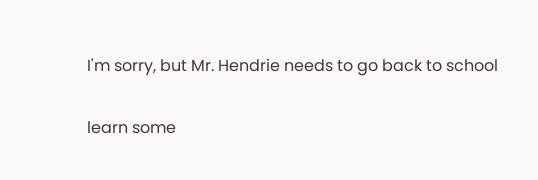I'm sorry, but Mr. Hendrie needs to go back to school

learn some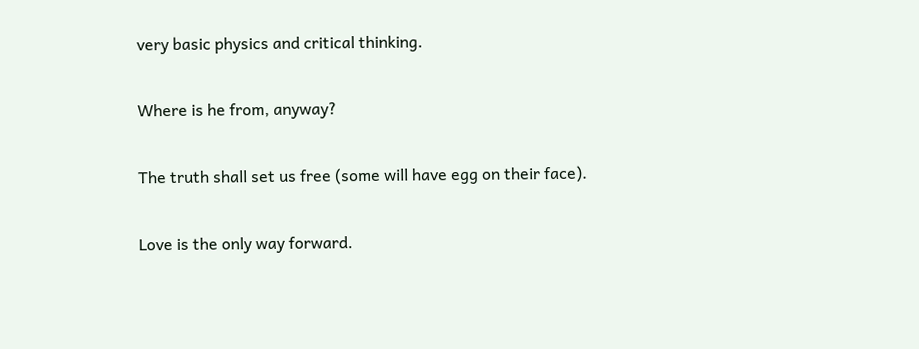very basic physics and critical thinking.

Where is he from, anyway?

The truth shall set us free (some will have egg on their face).

Love is the only way forward.